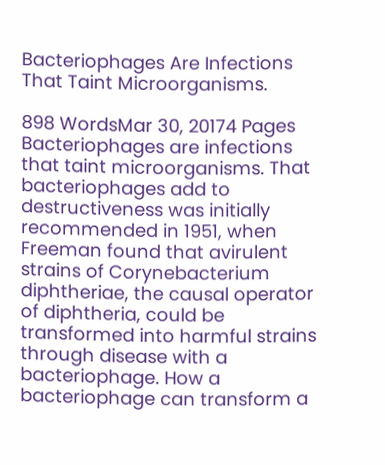Bacteriophages Are Infections That Taint Microorganisms.

898 WordsMar 30, 20174 Pages
Bacteriophages are infections that taint microorganisms. That bacteriophages add to destructiveness was initially recommended in 1951, when Freeman found that avirulent strains of Corynebacterium diphtheriae, the causal operator of diphtheria, could be transformed into harmful strains through disease with a bacteriophage. How a bacteriophage can transform a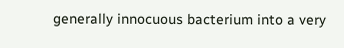generally innocuous bacterium into a very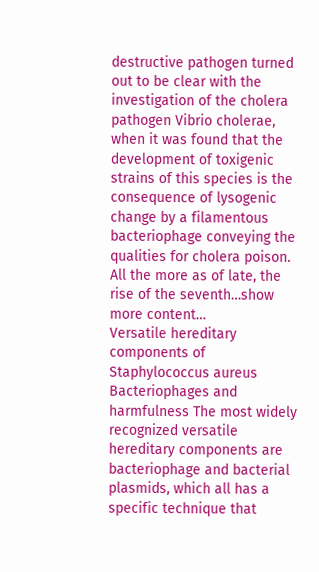destructive pathogen turned out to be clear with the investigation of the cholera pathogen Vibrio cholerae, when it was found that the development of toxigenic strains of this species is the consequence of lysogenic change by a filamentous bacteriophage conveying the qualities for cholera poison. All the more as of late, the rise of the seventh…show more content…
Versatile hereditary components of Staphylococcus aureus Bacteriophages and harmfulness The most widely recognized versatile hereditary components are bacteriophage and bacterial plasmids, which all has a specific technique that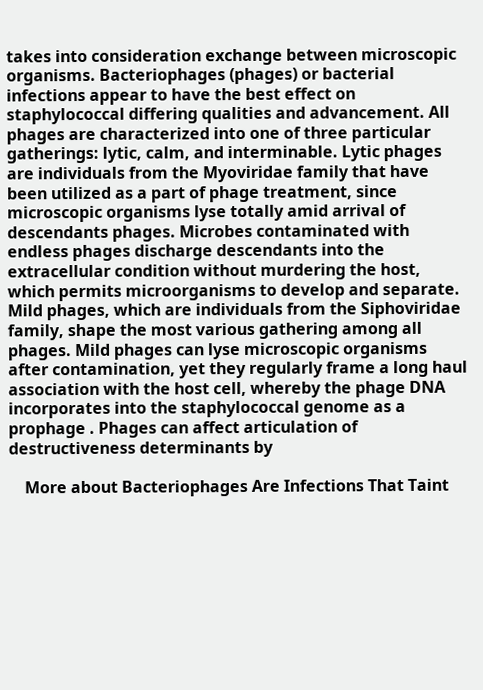takes into consideration exchange between microscopic organisms. Bacteriophages (phages) or bacterial infections appear to have the best effect on staphylococcal differing qualities and advancement. All phages are characterized into one of three particular gatherings: lytic, calm, and interminable. Lytic phages are individuals from the Myoviridae family that have been utilized as a part of phage treatment, since microscopic organisms lyse totally amid arrival of descendants phages. Microbes contaminated with endless phages discharge descendants into the extracellular condition without murdering the host, which permits microorganisms to develop and separate. Mild phages, which are individuals from the Siphoviridae family, shape the most various gathering among all phages. Mild phages can lyse microscopic organisms after contamination, yet they regularly frame a long haul association with the host cell, whereby the phage DNA incorporates into the staphylococcal genome as a prophage . Phages can affect articulation of destructiveness determinants by

    More about Bacteriophages Are Infections That Taint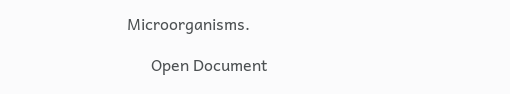Microorganisms.

      Open Document